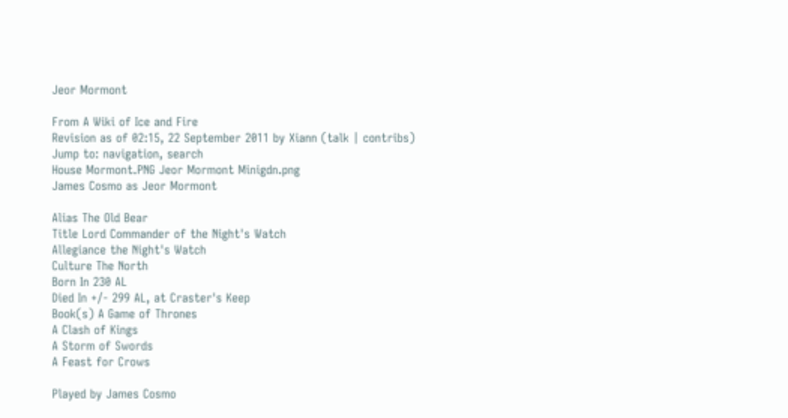Jeor Mormont

From A Wiki of Ice and Fire
Revision as of 02:15, 22 September 2011 by Xiann (talk | contribs)
Jump to: navigation, search
House Mormont.PNG Jeor Mormont Minigdn.png
James Cosmo as Jeor Mormont

Alias The Old Bear
Title Lord Commander of the Night's Watch
Allegiance the Night's Watch
Culture The North
Born In 230 AL
Died In +/- 299 AL, at Craster's Keep
Book(s) A Game of Thrones
A Clash of Kings
A Storm of Swords
A Feast for Crows

Played by James Cosmo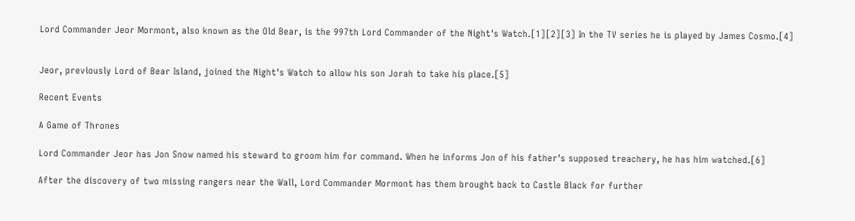Lord Commander Jeor Mormont, also known as the Old Bear, is the 997th Lord Commander of the Night's Watch.[1][2][3] In the TV series he is played by James Cosmo.[4]


Jeor, previously Lord of Bear Island, joined the Night's Watch to allow his son Jorah to take his place.[5]

Recent Events

A Game of Thrones

Lord Commander Jeor has Jon Snow named his steward to groom him for command. When he informs Jon of his father's supposed treachery, he has him watched.[6]

After the discovery of two missing rangers near the Wall, Lord Commander Mormont has them brought back to Castle Black for further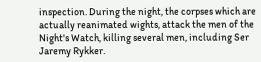inspection. During the night, the corpses which are actually reanimated wights, attack the men of the Night's Watch, killing several men, including Ser Jaremy Rykker.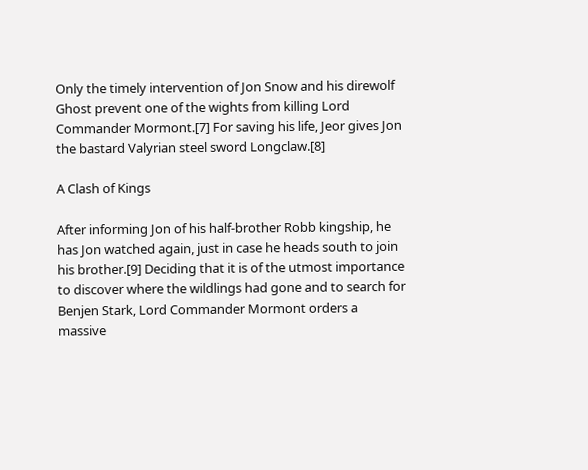Only the timely intervention of Jon Snow and his direwolf Ghost prevent one of the wights from killing Lord Commander Mormont.[7] For saving his life, Jeor gives Jon the bastard Valyrian steel sword Longclaw.[8]

A Clash of Kings

After informing Jon of his half-brother Robb kingship, he has Jon watched again, just in case he heads south to join his brother.[9] Deciding that it is of the utmost importance to discover where the wildlings had gone and to search for Benjen Stark, Lord Commander Mormont orders a massive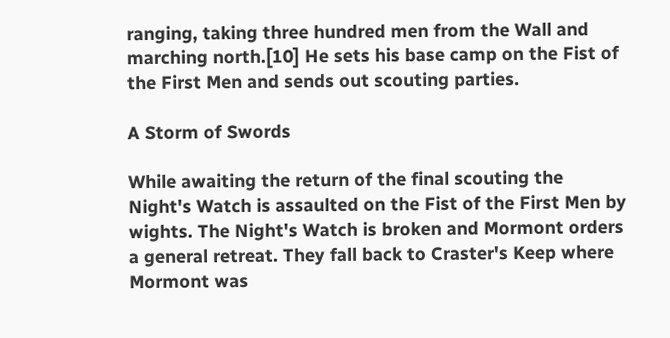ranging, taking three hundred men from the Wall and marching north.[10] He sets his base camp on the Fist of the First Men and sends out scouting parties.

A Storm of Swords

While awaiting the return of the final scouting the Night's Watch is assaulted on the Fist of the First Men by wights. The Night's Watch is broken and Mormont orders a general retreat. They fall back to Craster's Keep where Mormont was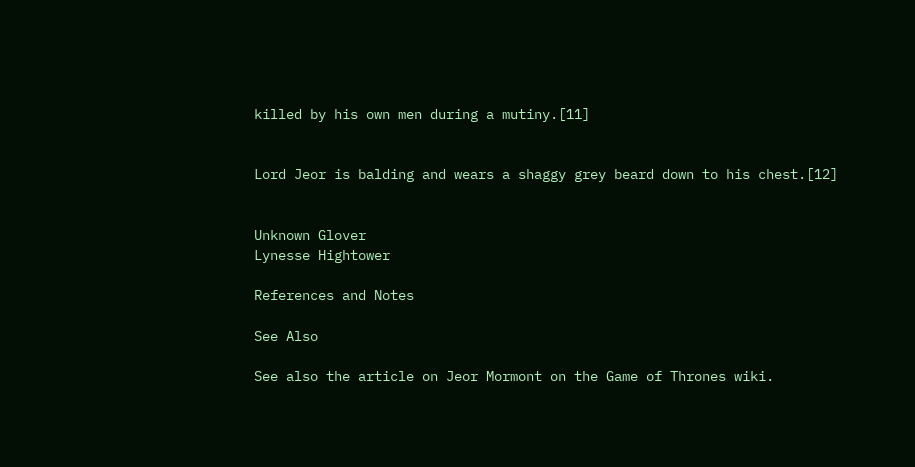killed by his own men during a mutiny.[11]


Lord Jeor is balding and wears a shaggy grey beard down to his chest.[12]


Unknown Glover
Lynesse Hightower

References and Notes

See Also

See also the article on Jeor Mormont on the Game of Thrones wiki.